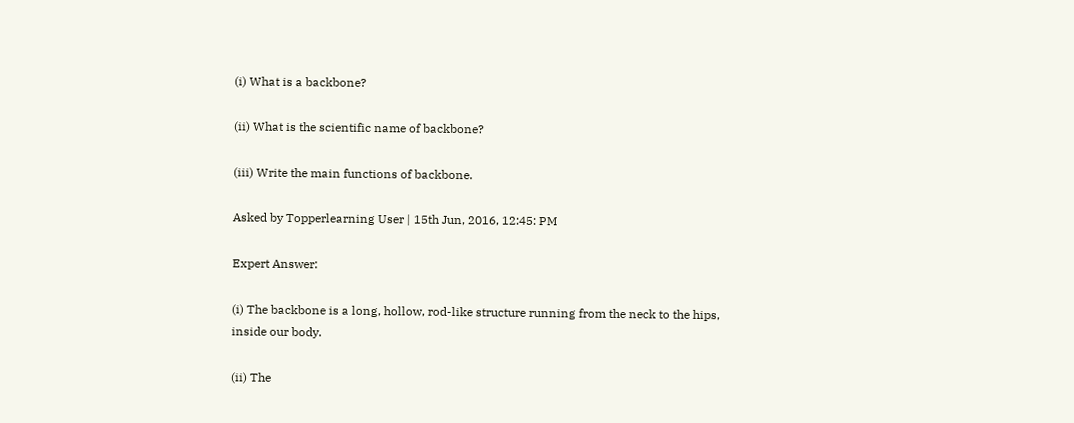(i) What is a backbone?

(ii) What is the scientific name of backbone?

(iii) Write the main functions of backbone.

Asked by Topperlearning User | 15th Jun, 2016, 12:45: PM

Expert Answer:

(i) The backbone is a long, hollow, rod-like structure running from the neck to the hips, inside our body.

(ii) The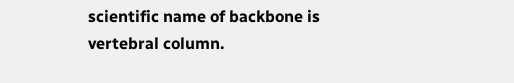scientific name of backbone is vertebral column.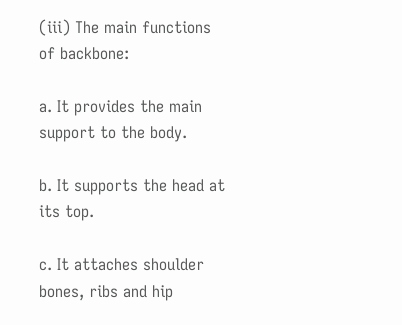(iii) The main functions of backbone:

a. It provides the main support to the body.

b. It supports the head at its top.

c. It attaches shoulder bones, ribs and hip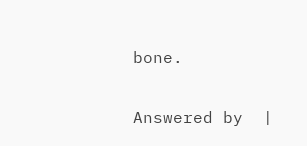bone.

Answered by  |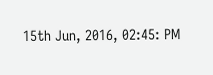15th Jun, 2016, 02:45: PM